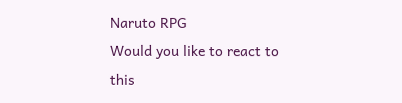Naruto RPG
Would you like to react to this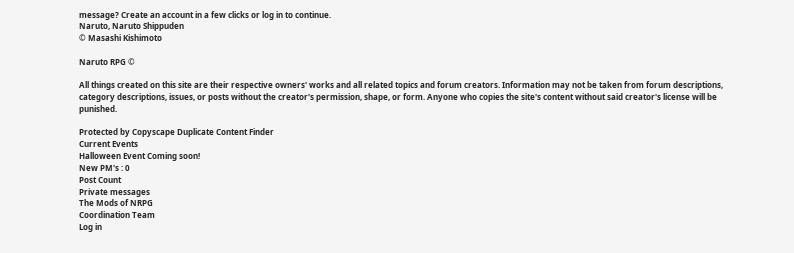message? Create an account in a few clicks or log in to continue.
Naruto, Naruto Shippuden
© Masashi Kishimoto

Naruto RPG ©

All things created on this site are their respective owners' works and all related topics and forum creators. Information may not be taken from forum descriptions, category descriptions, issues, or posts without the creator's permission, shape, or form. Anyone who copies the site's content without said creator's license will be punished.

Protected by Copyscape Duplicate Content Finder
Current Events
Halloween Event Coming soon!
New PM's : 0
Post Count
Private messages
The Mods of NRPG
Coordination Team
Log in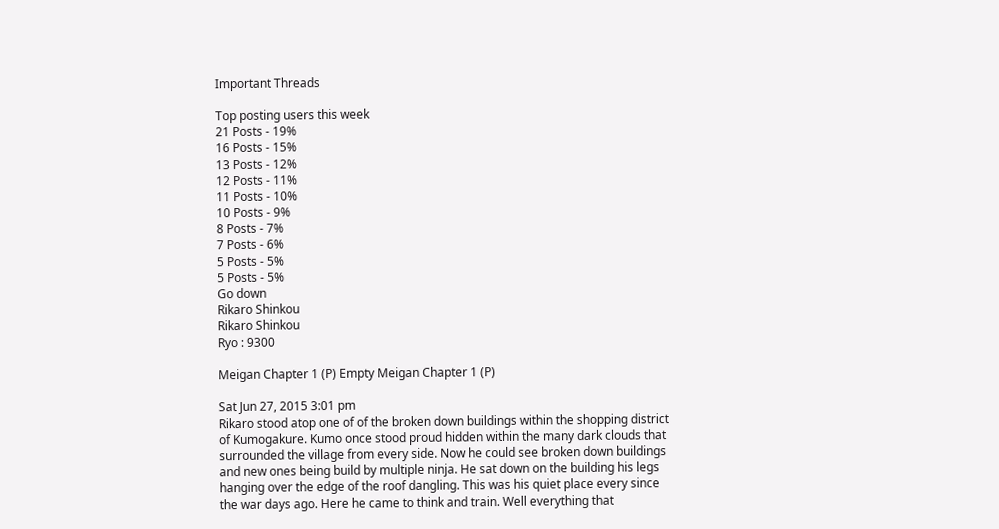Important Threads

Top posting users this week
21 Posts - 19%
16 Posts - 15%
13 Posts - 12%
12 Posts - 11%
11 Posts - 10%
10 Posts - 9%
8 Posts - 7%
7 Posts - 6%
5 Posts - 5%
5 Posts - 5%
Go down
Rikaro Shinkou
Rikaro Shinkou
Ryo : 9300

Meigan Chapter 1 (P) Empty Meigan Chapter 1 (P)

Sat Jun 27, 2015 3:01 pm
Rikaro stood atop one of of the broken down buildings within the shopping district of Kumogakure. Kumo once stood proud hidden within the many dark clouds that surrounded the village from every side. Now he could see broken down buildings and new ones being build by multiple ninja. He sat down on the building his legs hanging over the edge of the roof dangling. This was his quiet place every since the war days ago. Here he came to think and train. Well everything that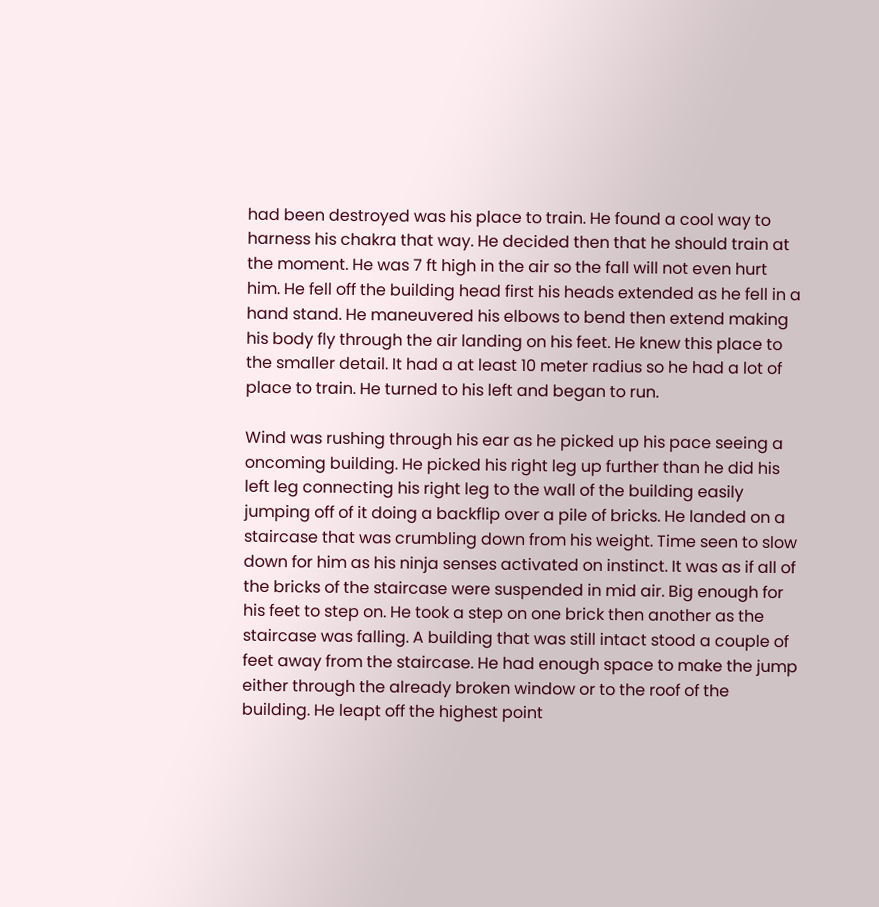had been destroyed was his place to train. He found a cool way to harness his chakra that way. He decided then that he should train at the moment. He was 7 ft high in the air so the fall will not even hurt him. He fell off the building head first his heads extended as he fell in a hand stand. He maneuvered his elbows to bend then extend making his body fly through the air landing on his feet. He knew this place to the smaller detail. It had a at least 10 meter radius so he had a lot of place to train. He turned to his left and began to run.

Wind was rushing through his ear as he picked up his pace seeing a oncoming building. He picked his right leg up further than he did his left leg connecting his right leg to the wall of the building easily jumping off of it doing a backflip over a pile of bricks. He landed on a staircase that was crumbling down from his weight. Time seen to slow down for him as his ninja senses activated on instinct. It was as if all of the bricks of the staircase were suspended in mid air. Big enough for his feet to step on. He took a step on one brick then another as the staircase was falling. A building that was still intact stood a couple of feet away from the staircase. He had enough space to make the jump either through the already broken window or to the roof of the building. He leapt off the highest point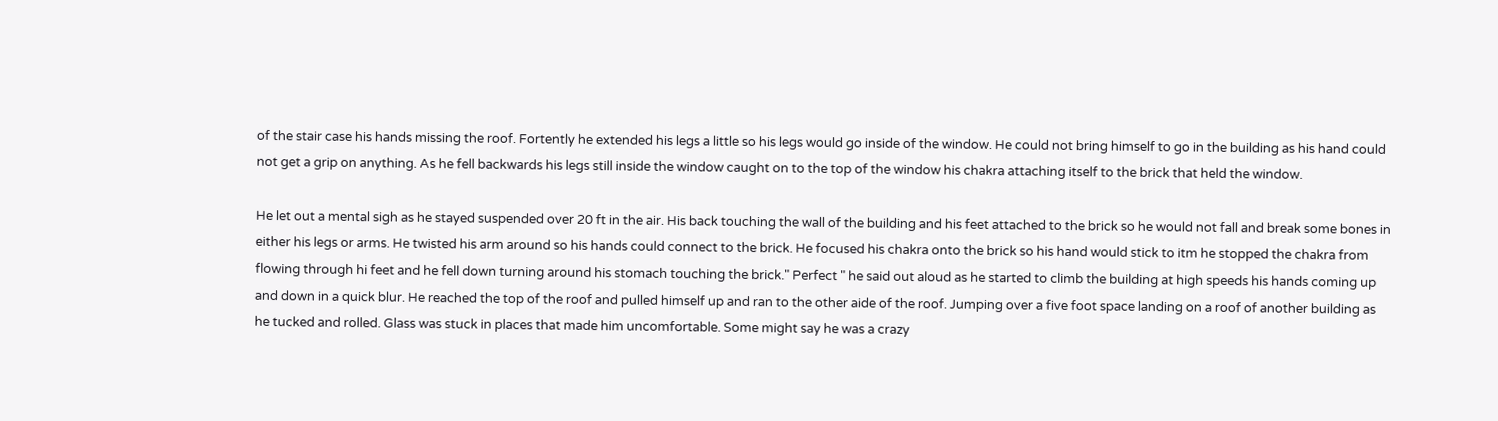of the stair case his hands missing the roof. Fortently he extended his legs a little so his legs would go inside of the window. He could not bring himself to go in the building as his hand could not get a grip on anything. As he fell backwards his legs still inside the window caught on to the top of the window his chakra attaching itself to the brick that held the window.

He let out a mental sigh as he stayed suspended over 20 ft in the air. His back touching the wall of the building and his feet attached to the brick so he would not fall and break some bones in either his legs or arms. He twisted his arm around so his hands could connect to the brick. He focused his chakra onto the brick so his hand would stick to itm he stopped the chakra from flowing through hi feet and he fell down turning around his stomach touching the brick." Perfect " he said out aloud as he started to climb the building at high speeds his hands coming up and down in a quick blur. He reached the top of the roof and pulled himself up and ran to the other aide of the roof. Jumping over a five foot space landing on a roof of another building as he tucked and rolled. Glass was stuck in places that made him uncomfortable. Some might say he was a crazy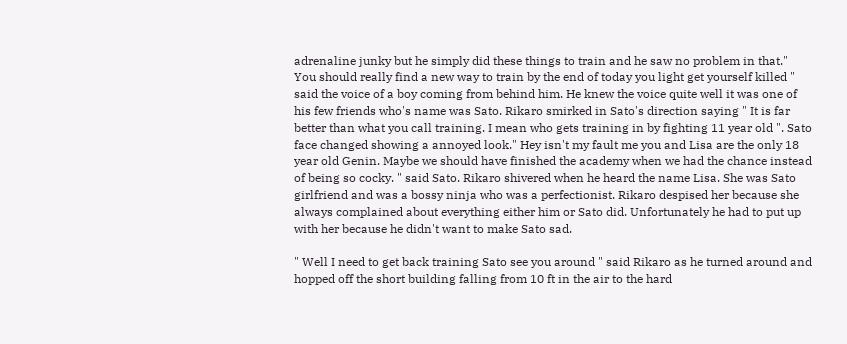adrenaline junky but he simply did these things to train and he saw no problem in that." You should really find a new way to train by the end of today you light get yourself killed " said the voice of a boy coming from behind him. He knew the voice quite well it was one of his few friends who's name was Sato. Rikaro smirked in Sato's direction saying " It is far better than what you call training. I mean who gets training in by fighting 11 year old ". Sato face changed showing a annoyed look." Hey isn't my fault me you and Lisa are the only 18 year old Genin. Maybe we should have finished the academy when we had the chance instead of being so cocky. " said Sato. Rikaro shivered when he heard the name Lisa. She was Sato girlfriend and was a bossy ninja who was a perfectionist. Rikaro despised her because she always complained about everything either him or Sato did. Unfortunately he had to put up with her because he didn't want to make Sato sad.

" Well I need to get back training Sato see you around " said Rikaro as he turned around and hopped off the short building falling from 10 ft in the air to the hard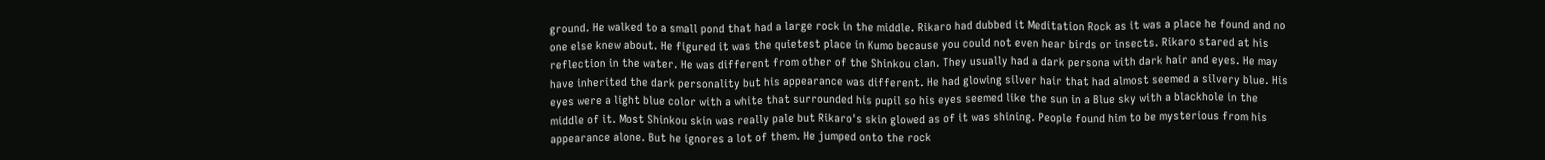ground. He walked to a small pond that had a large rock in the middle. Rikaro had dubbed it Meditation Rock as it was a place he found and no one else knew about. He figured it was the quietest place in Kumo because you could not even hear birds or insects. Rikaro stared at his reflection in the water. He was different from other of the Shinkou clan. They usually had a dark persona with dark hair and eyes. He may have inherited the dark personality but his appearance was different. He had glowing silver hair that had almost seemed a silvery blue. His eyes were a light blue color with a white that surrounded his pupil so his eyes seemed like the sun in a Blue sky with a blackhole in the middle of it. Most Shinkou skin was really pale but Rikaro's skin glowed as of it was shining. People found him to be mysterious from his appearance alone. But he ignores a lot of them. He jumped onto the rock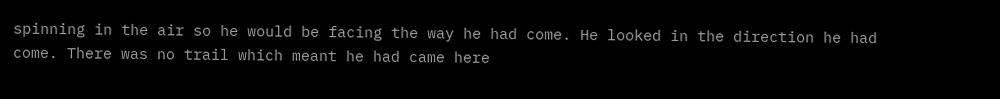spinning in the air so he would be facing the way he had come. He looked in the direction he had come. There was no trail which meant he had came here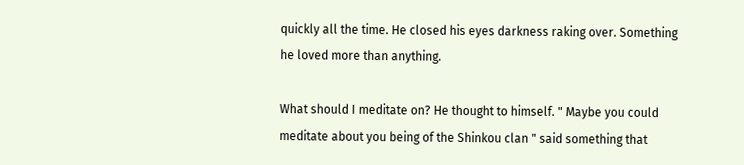quickly all the time. He closed his eyes darkness raking over. Something he loved more than anything.

What should I meditate on? He thought to himself. " Maybe you could meditate about you being of the Shinkou clan " said something that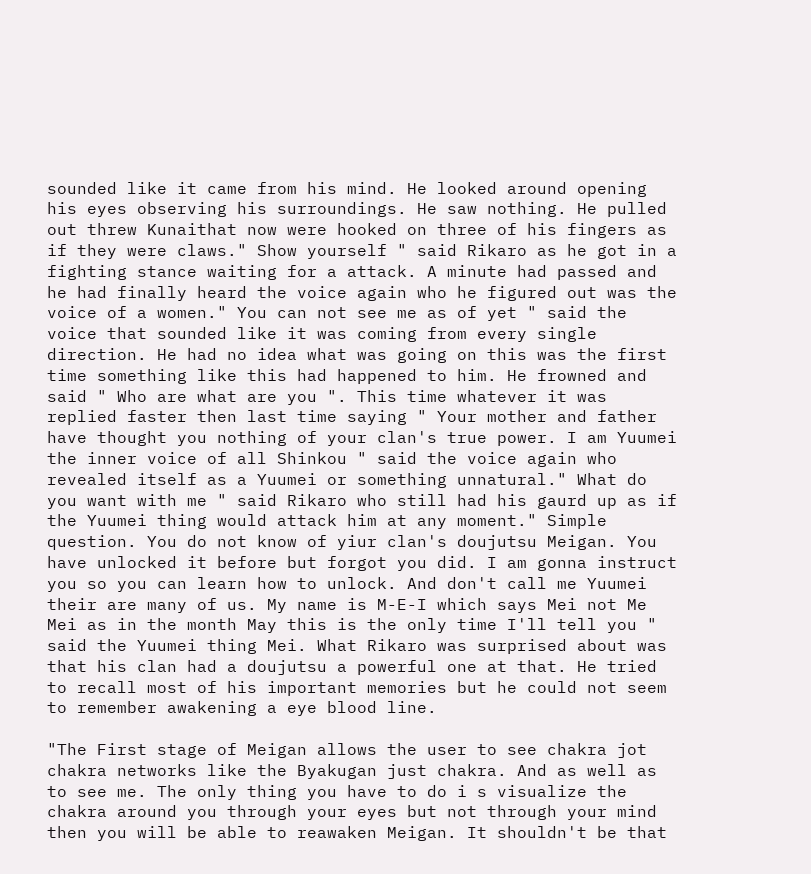sounded like it came from his mind. He looked around opening his eyes observing his surroundings. He saw nothing. He pulled out threw Kunaithat now were hooked on three of his fingers as if they were claws." Show yourself " said Rikaro as he got in a fighting stance waiting for a attack. A minute had passed and he had finally heard the voice again who he figured out was the voice of a women." You can not see me as of yet " said the voice that sounded like it was coming from every single direction. He had no idea what was going on this was the first time something like this had happened to him. He frowned and said " Who are what are you ". This time whatever it was replied faster then last time saying " Your mother and father have thought you nothing of your clan's true power. I am Yuumei the inner voice of all Shinkou " said the voice again who revealed itself as a Yuumei or something unnatural." What do you want with me " said Rikaro who still had his gaurd up as if the Yuumei thing would attack him at any moment." Simple question. You do not know of yiur clan's doujutsu Meigan. You have unlocked it before but forgot you did. I am gonna instruct you so you can learn how to unlock. And don't call me Yuumei their are many of us. My name is M-E-I which says Mei not Me Mei as in the month May this is the only time I'll tell you " said the Yuumei thing Mei. What Rikaro was surprised about was that his clan had a doujutsu a powerful one at that. He tried to recall most of his important memories but he could not seem to remember awakening a eye blood line.

"The First stage of Meigan allows the user to see chakra jot chakra networks like the Byakugan just chakra. And as well as to see me. The only thing you have to do i s visualize the chakra around you through your eyes but not through your mind then you will be able to reawaken Meigan. It shouldn't be that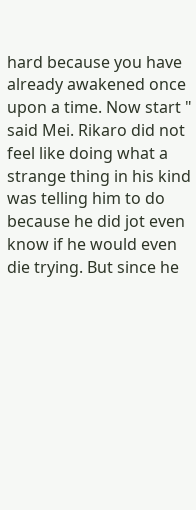hard because you have already awakened once upon a time. Now start " said Mei. Rikaro did not feel like doing what a strange thing in his kind was telling him to do because he did jot even know if he would even die trying. But since he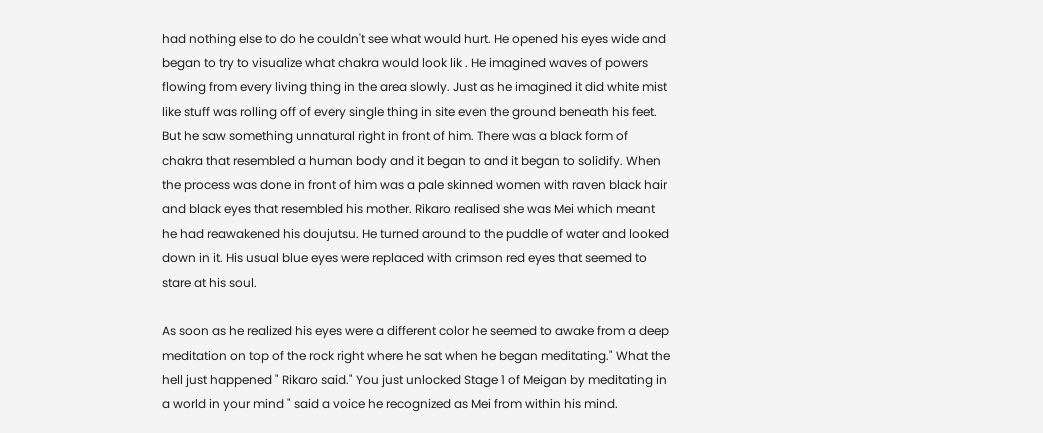had nothing else to do he couldn't see what would hurt. He opened his eyes wide and began to try to visualize what chakra would look lik . He imagined waves of powers flowing from every living thing in the area slowly. Just as he imagined it did white mist like stuff was rolling off of every single thing in site even the ground beneath his feet. But he saw something unnatural right in front of him. There was a black form of chakra that resembled a human body and it began to and it began to solidify. When the process was done in front of him was a pale skinned women with raven black hair and black eyes that resembled his mother. Rikaro realised she was Mei which meant he had reawakened his doujutsu. He turned around to the puddle of water and looked down in it. His usual blue eyes were replaced with crimson red eyes that seemed to stare at his soul.

As soon as he realized his eyes were a different color he seemed to awake from a deep meditation on top of the rock right where he sat when he began meditating." What the hell just happened " Rikaro said." You just unlocked Stage 1 of Meigan by meditating in a world in your mind " said a voice he recognized as Mei from within his mind.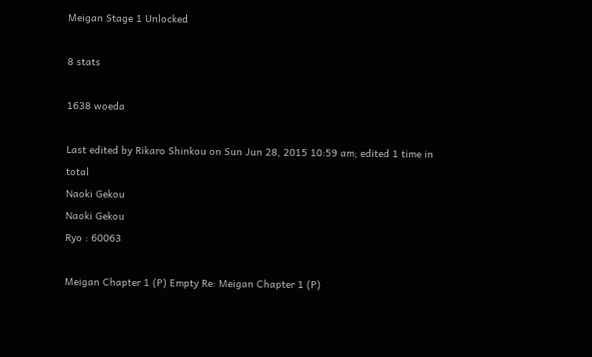Meigan Stage 1 Unlocked

8 stats

1638 woeda

Last edited by Rikaro Shinkou on Sun Jun 28, 2015 10:59 am; edited 1 time in total
Naoki Gekou
Naoki Gekou
Ryo : 60063

Meigan Chapter 1 (P) Empty Re: Meigan Chapter 1 (P)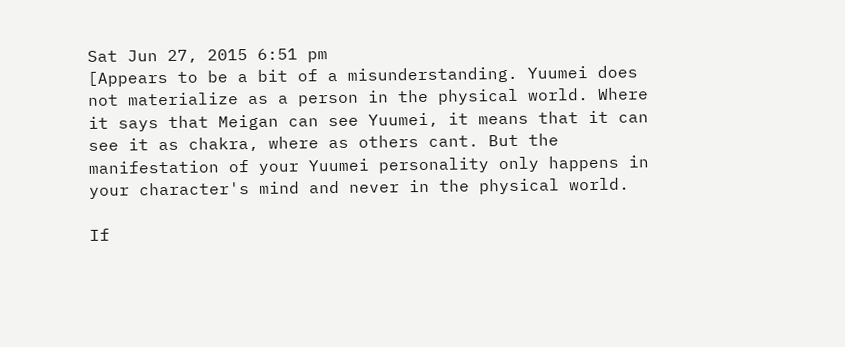Sat Jun 27, 2015 6:51 pm
[Appears to be a bit of a misunderstanding. Yuumei does not materialize as a person in the physical world. Where it says that Meigan can see Yuumei, it means that it can see it as chakra, where as others cant. But the manifestation of your Yuumei personality only happens in your character's mind and never in the physical world.

If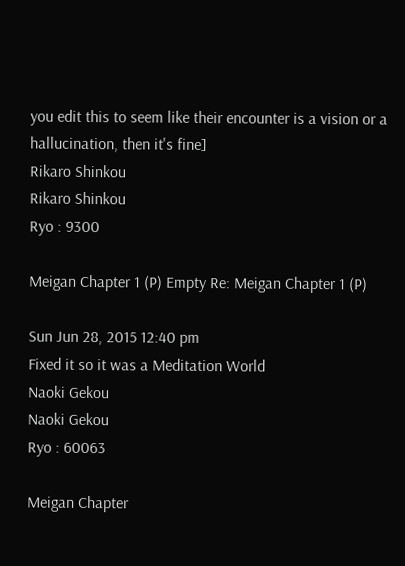you edit this to seem like their encounter is a vision or a hallucination, then it's fine]
Rikaro Shinkou
Rikaro Shinkou
Ryo : 9300

Meigan Chapter 1 (P) Empty Re: Meigan Chapter 1 (P)

Sun Jun 28, 2015 12:40 pm
Fixed it so it was a Meditation World
Naoki Gekou
Naoki Gekou
Ryo : 60063

Meigan Chapter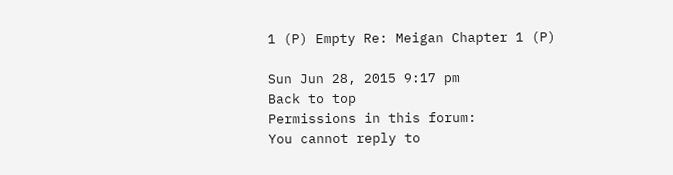1 (P) Empty Re: Meigan Chapter 1 (P)

Sun Jun 28, 2015 9:17 pm
Back to top
Permissions in this forum:
You cannot reply to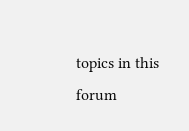topics in this forum